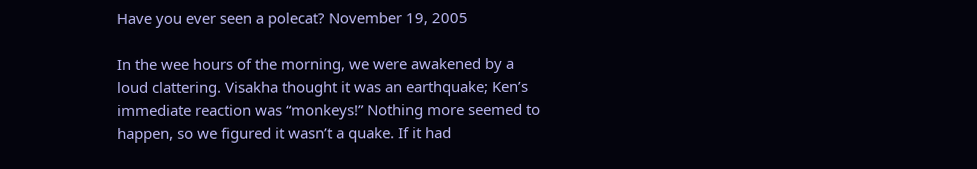Have you ever seen a polecat? November 19, 2005

In the wee hours of the morning, we were awakened by a loud clattering. Visakha thought it was an earthquake; Ken’s immediate reaction was “monkeys!” Nothing more seemed to happen, so we figured it wasn’t a quake. If it had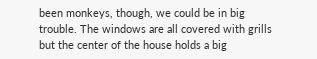been monkeys, though, we could be in big trouble. The windows are all covered with grills but the center of the house holds a big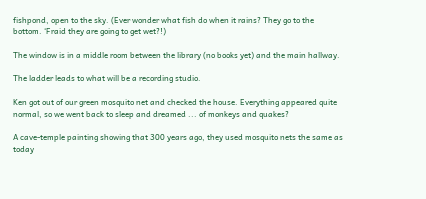fishpond, open to the sky. (Ever wonder what fish do when it rains? They go to the bottom. ‘Fraid they are going to get wet?!)

The window is in a middle room between the library (no books yet) and the main hallway.

The ladder leads to what will be a recording studio.

Ken got out of our green mosquito net and checked the house. Everything appeared quite normal, so we went back to sleep and dreamed ... of monkeys and quakes?

A cave-temple painting showing that 300 years ago, they used mosquito nets the same as today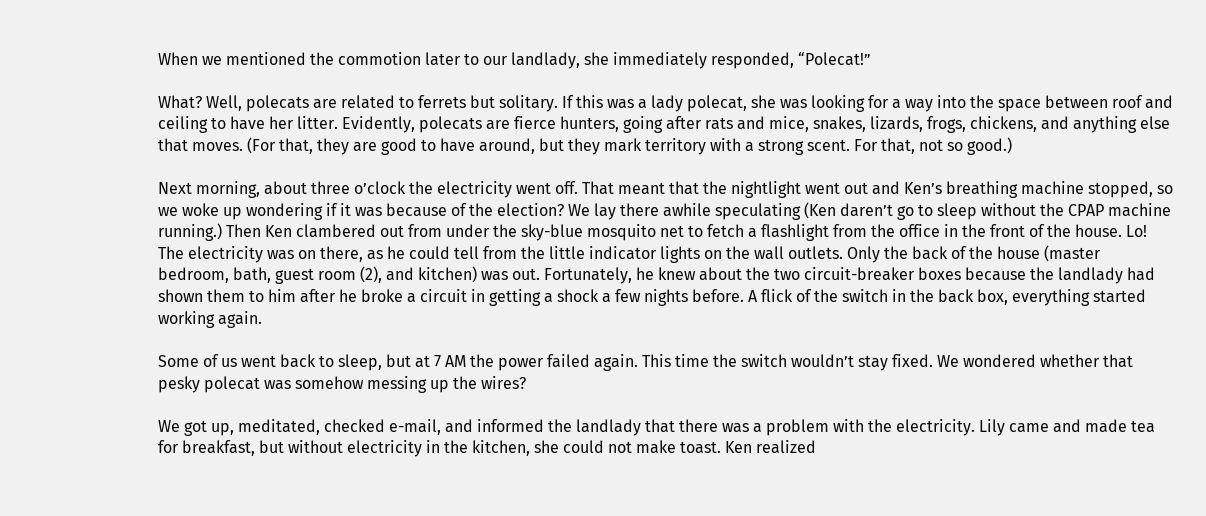When we mentioned the commotion later to our landlady, she immediately responded, “Polecat!”

What? Well, polecats are related to ferrets but solitary. If this was a lady polecat, she was looking for a way into the space between roof and ceiling to have her litter. Evidently, polecats are fierce hunters, going after rats and mice, snakes, lizards, frogs, chickens, and anything else that moves. (For that, they are good to have around, but they mark territory with a strong scent. For that, not so good.)

Next morning, about three o’clock the electricity went off. That meant that the nightlight went out and Ken’s breathing machine stopped, so we woke up wondering if it was because of the election? We lay there awhile speculating (Ken daren’t go to sleep without the CPAP machine running.) Then Ken clambered out from under the sky-blue mosquito net to fetch a flashlight from the office in the front of the house. Lo! The electricity was on there, as he could tell from the little indicator lights on the wall outlets. Only the back of the house (master bedroom, bath, guest room (2), and kitchen) was out. Fortunately, he knew about the two circuit-breaker boxes because the landlady had shown them to him after he broke a circuit in getting a shock a few nights before. A flick of the switch in the back box, everything started working again.

Some of us went back to sleep, but at 7 AM the power failed again. This time the switch wouldn’t stay fixed. We wondered whether that pesky polecat was somehow messing up the wires?

We got up, meditated, checked e-mail, and informed the landlady that there was a problem with the electricity. Lily came and made tea for breakfast, but without electricity in the kitchen, she could not make toast. Ken realized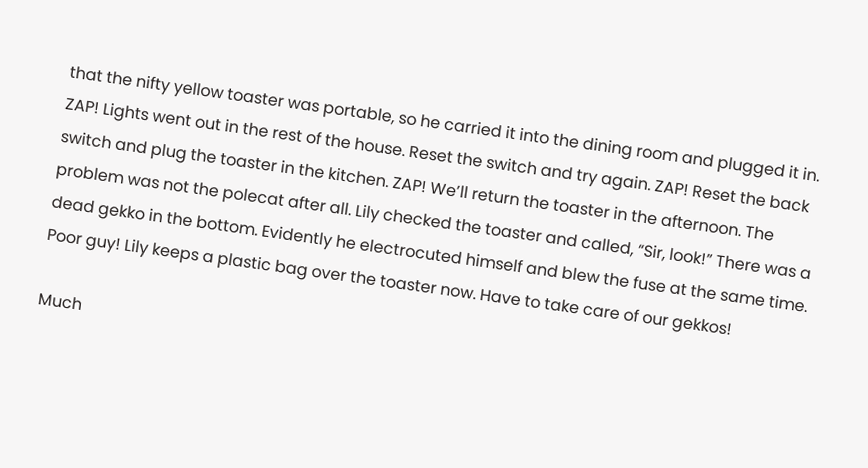that the nifty yellow toaster was portable, so he carried it into the dining room and plugged it in. ZAP! Lights went out in the rest of the house. Reset the switch and try again. ZAP! Reset the back switch and plug the toaster in the kitchen. ZAP! We’ll return the toaster in the afternoon. The problem was not the polecat after all. Lily checked the toaster and called, “Sir, look!” There was a dead gekko in the bottom. Evidently he electrocuted himself and blew the fuse at the same time. Poor guy! Lily keeps a plastic bag over the toaster now. Have to take care of our gekkos!

Much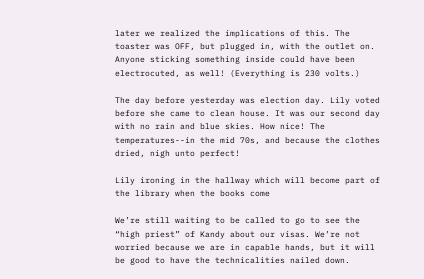later we realized the implications of this. The toaster was OFF, but plugged in, with the outlet on. Anyone sticking something inside could have been electrocuted, as well! (Everything is 230 volts.)

The day before yesterday was election day. Lily voted before she came to clean house. It was our second day with no rain and blue skies. How nice! The temperatures--in the mid 70s, and because the clothes dried, nigh unto perfect!

Lily ironing in the hallway which will become part of the library when the books come

We’re still waiting to be called to go to see the “high priest” of Kandy about our visas. We’re not worried because we are in capable hands, but it will be good to have the technicalities nailed down.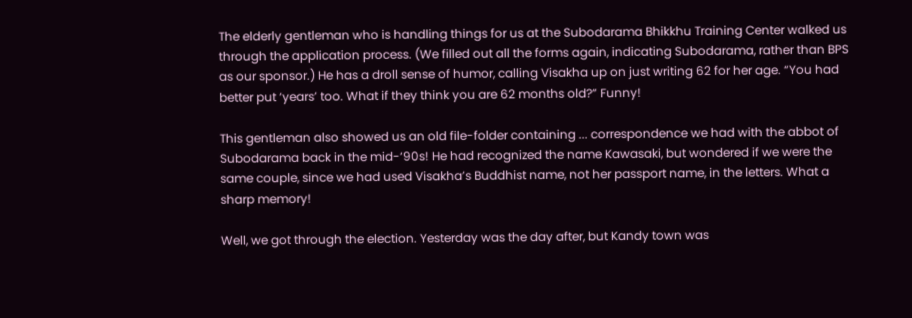The elderly gentleman who is handling things for us at the Subodarama Bhikkhu Training Center walked us through the application process. (We filled out all the forms again, indicating Subodarama, rather than BPS as our sponsor.) He has a droll sense of humor, calling Visakha up on just writing 62 for her age. “You had better put ‘years’ too. What if they think you are 62 months old?” Funny!

This gentleman also showed us an old file-folder containing ... correspondence we had with the abbot of Subodarama back in the mid-‘90s! He had recognized the name Kawasaki, but wondered if we were the same couple, since we had used Visakha’s Buddhist name, not her passport name, in the letters. What a sharp memory!

Well, we got through the election. Yesterday was the day after, but Kandy town was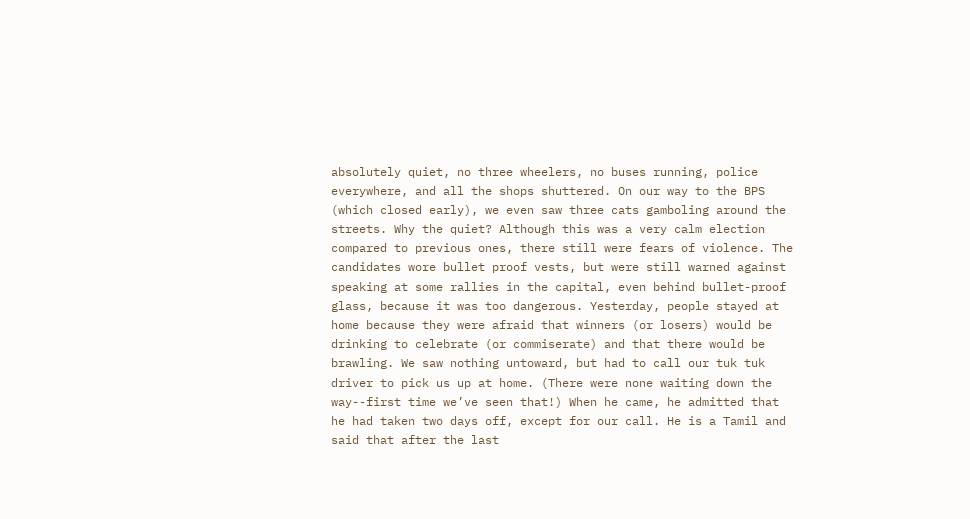absolutely quiet, no three wheelers, no buses running, police everywhere, and all the shops shuttered. On our way to the BPS (which closed early), we even saw three cats gamboling around the streets. Why the quiet? Although this was a very calm election compared to previous ones, there still were fears of violence. The candidates wore bullet proof vests, but were still warned against speaking at some rallies in the capital, even behind bullet-proof glass, because it was too dangerous. Yesterday, people stayed at home because they were afraid that winners (or losers) would be drinking to celebrate (or commiserate) and that there would be brawling. We saw nothing untoward, but had to call our tuk tuk driver to pick us up at home. (There were none waiting down the way--first time we’ve seen that!) When he came, he admitted that he had taken two days off, except for our call. He is a Tamil and said that after the last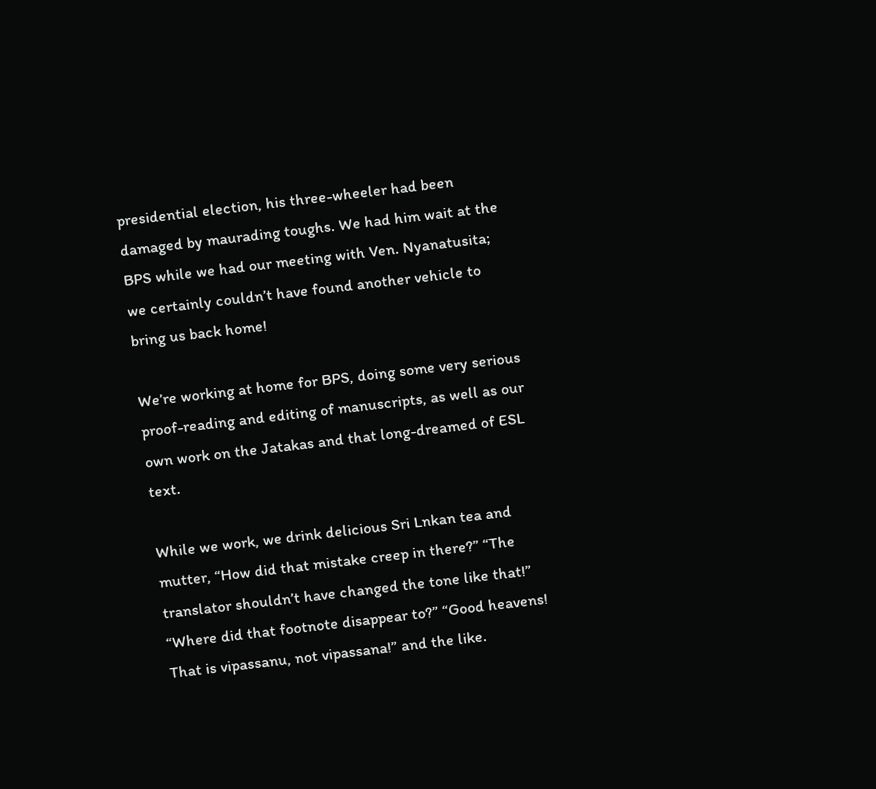presidential election, his three-wheeler had been damaged by maurading toughs. We had him wait at the BPS while we had our meeting with Ven. Nyanatusita; we certainly couldn’t have found another vehicle to bring us back home!

We’re working at home for BPS, doing some very serious proof-reading and editing of manuscripts, as well as our own work on the Jatakas and that long-dreamed of ESL text.

While we work, we drink delicious Sri Lnkan tea and mutter, “How did that mistake creep in there?” “The translator shouldn’t have changed the tone like that!” “Where did that footnote disappear to?” “Good heavens! That is vipassanu, not vipassana!” and the like.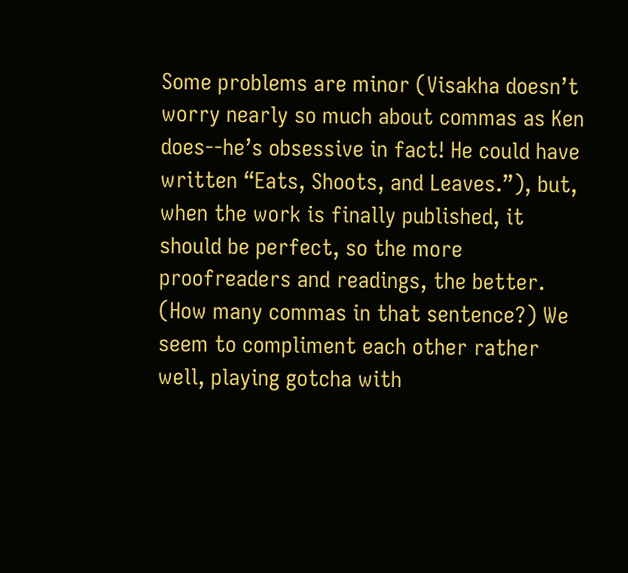Some problems are minor (Visakha doesn’t worry nearly so much about commas as Ken does--he’s obsessive in fact! He could have written “Eats, Shoots, and Leaves.”), but, when the work is finally published, it should be perfect, so the more proofreaders and readings, the better. (How many commas in that sentence?) We seem to compliment each other rather well, playing gotcha with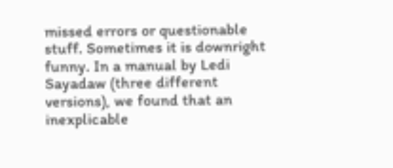missed errors or questionable stuff. Sometimes it is downright funny. In a manual by Ledi Sayadaw (three different versions), we found that an inexplicable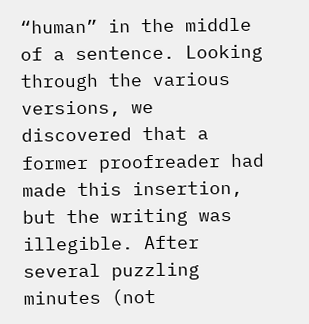“human” in the middle of a sentence. Looking through the various versions, we discovered that a former proofreader had made this insertion, but the writing was illegible. After several puzzling minutes (not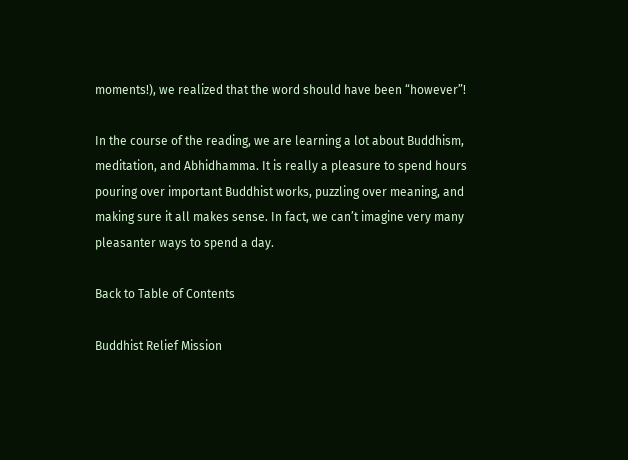moments!), we realized that the word should have been “however”!

In the course of the reading, we are learning a lot about Buddhism, meditation, and Abhidhamma. It is really a pleasure to spend hours pouring over important Buddhist works, puzzling over meaning, and making sure it all makes sense. In fact, we can’t imagine very many pleasanter ways to spend a day.

Back to Table of Contents

Buddhist Relief Mission